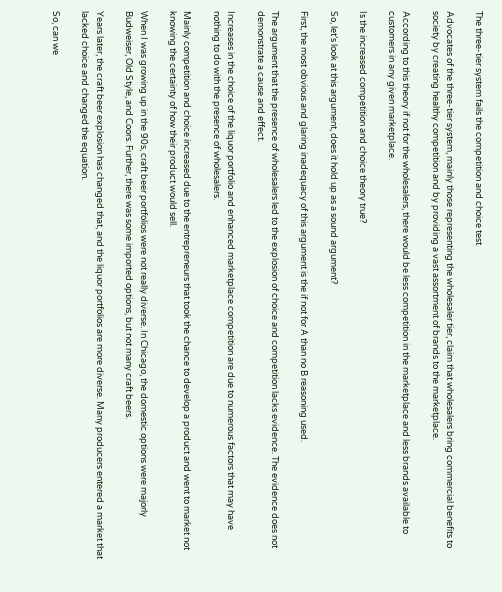The three-tier system fails the competition and choice test

Advocates of the three-tier system, mainly those representing the wholesaler tier, claim that wholesalers bring commercial benefits to society by creating healthy competition and by providing a vast assortment of brands to the marketplace.

According to this theory if not for the wholesalers, there would be less competition in the marketplace and less brands available to customers in any given marketplace.

Is the increased competition and choice theory true?

So, let’s look at this argument, does it hold up as a sound argument?

First, the most obvious and glaring inadequacy of this argument is the if not for A than no B reasoning used.

The argument that the presence of wholesalers led to the explosion of choice and competition lacks evidence. The evidence does not demonstrate a cause and effect.

Increases in the choice of the liquor portfolio and enhanced marketplace competition are due to numerous factors that may have nothing to do with the presence of wholesalers.

Mainly competition and choice increased due to the entrepreneurs that took the chance to develop a product and went to market not knowing the certainty of how their product would sell.

When I was growing up in the 90s, craft beer portfolios were not really diverse. In Chicago, the domestic options were majorly Budweiser, Old Style, and Coors. Further, there was some imported options, but not many craft beers.

Years later, the craft beer explosion has changed that, and the liquor portfolios are more diverse. Many producers entered a market that lacked choice and changed the equation.

So, can we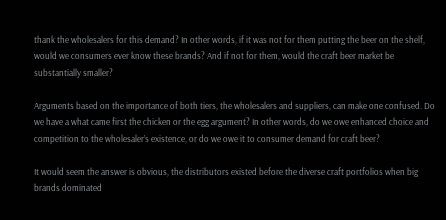thank the wholesalers for this demand? In other words, if it was not for them putting the beer on the shelf, would we consumers ever know these brands? And if not for them, would the craft beer market be substantially smaller?

Arguments based on the importance of both tiers, the wholesalers and suppliers, can make one confused. Do we have a what came first the chicken or the egg argument? In other words, do we owe enhanced choice and competition to the wholesaler’s existence, or do we owe it to consumer demand for craft beer?

It would seem the answer is obvious, the distributors existed before the diverse craft portfolios when big brands dominated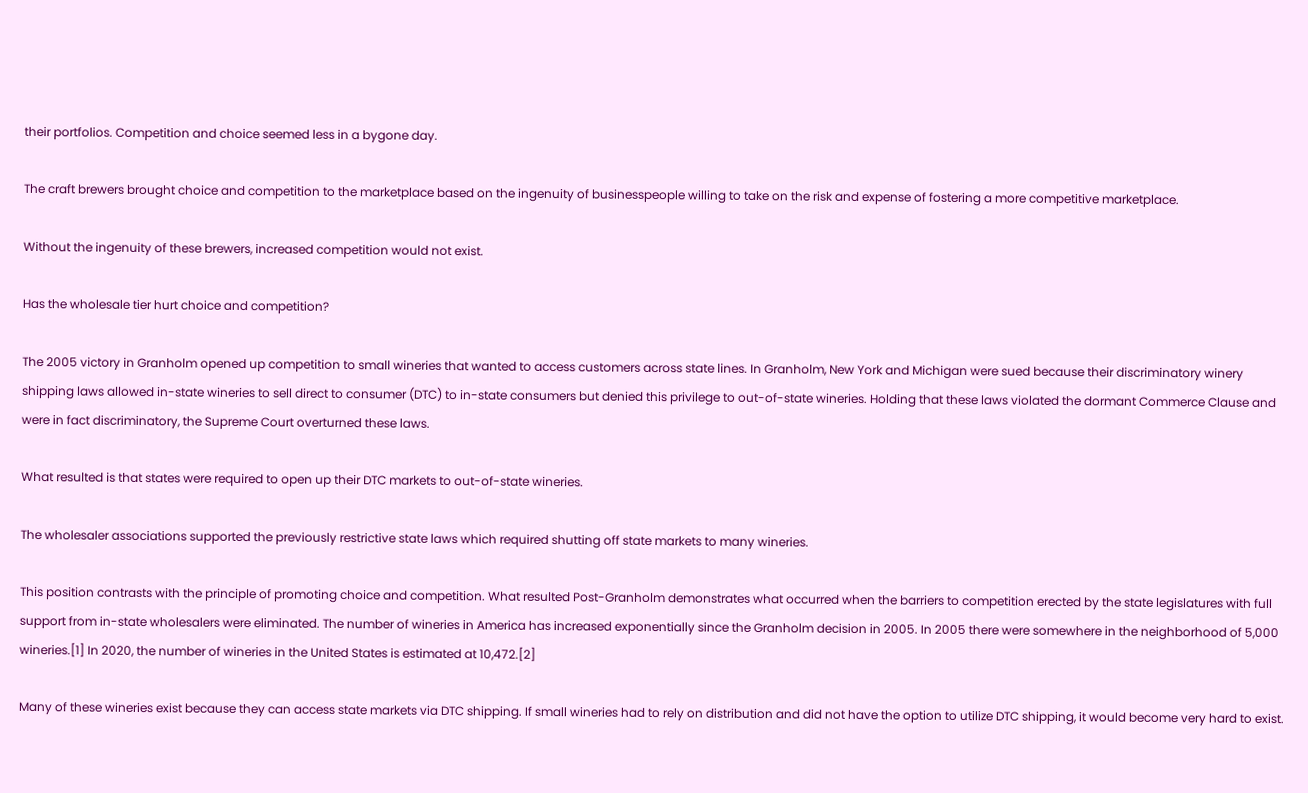their portfolios. Competition and choice seemed less in a bygone day.

The craft brewers brought choice and competition to the marketplace based on the ingenuity of businesspeople willing to take on the risk and expense of fostering a more competitive marketplace.

Without the ingenuity of these brewers, increased competition would not exist.

Has the wholesale tier hurt choice and competition?

The 2005 victory in Granholm opened up competition to small wineries that wanted to access customers across state lines. In Granholm, New York and Michigan were sued because their discriminatory winery shipping laws allowed in-state wineries to sell direct to consumer (DTC) to in-state consumers but denied this privilege to out-of-state wineries. Holding that these laws violated the dormant Commerce Clause and were in fact discriminatory, the Supreme Court overturned these laws.

What resulted is that states were required to open up their DTC markets to out-of-state wineries.

The wholesaler associations supported the previously restrictive state laws which required shutting off state markets to many wineries.

This position contrasts with the principle of promoting choice and competition. What resulted Post-Granholm demonstrates what occurred when the barriers to competition erected by the state legislatures with full support from in-state wholesalers were eliminated. The number of wineries in America has increased exponentially since the Granholm decision in 2005. In 2005 there were somewhere in the neighborhood of 5,000 wineries.[1] In 2020, the number of wineries in the United States is estimated at 10,472.[2]

Many of these wineries exist because they can access state markets via DTC shipping. If small wineries had to rely on distribution and did not have the option to utilize DTC shipping, it would become very hard to exist.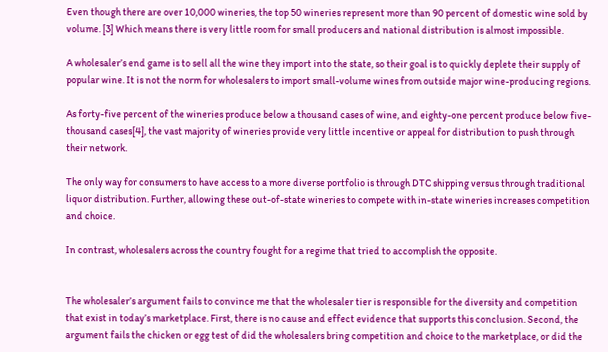Even though there are over 10,000 wineries, the top 50 wineries represent more than 90 percent of domestic wine sold by volume. [3] Which means there is very little room for small producers and national distribution is almost impossible.

A wholesaler’s end game is to sell all the wine they import into the state, so their goal is to quickly deplete their supply of popular wine. It is not the norm for wholesalers to import small-volume wines from outside major wine-producing regions.

As forty-five percent of the wineries produce below a thousand cases of wine, and eighty-one percent produce below five-thousand cases[4], the vast majority of wineries provide very little incentive or appeal for distribution to push through their network.

The only way for consumers to have access to a more diverse portfolio is through DTC shipping versus through traditional liquor distribution. Further, allowing these out-of-state wineries to compete with in-state wineries increases competition and choice.

In contrast, wholesalers across the country fought for a regime that tried to accomplish the opposite.


The wholesaler’s argument fails to convince me that the wholesaler tier is responsible for the diversity and competition that exist in today’s marketplace. First, there is no cause and effect evidence that supports this conclusion. Second, the argument fails the chicken or egg test of did the wholesalers bring competition and choice to the marketplace, or did the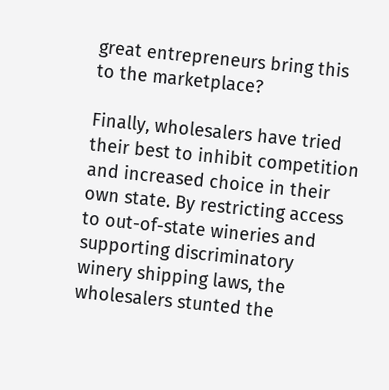great entrepreneurs bring this to the marketplace?

Finally, wholesalers have tried their best to inhibit competition and increased choice in their own state. By restricting access to out-of-state wineries and supporting discriminatory winery shipping laws, the wholesalers stunted the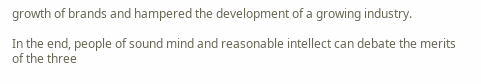growth of brands and hampered the development of a growing industry.

In the end, people of sound mind and reasonable intellect can debate the merits of the three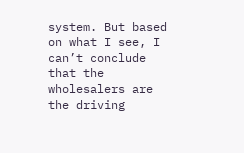system. But based on what I see, I can’t conclude that the wholesalers are the driving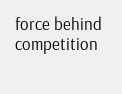force behind competition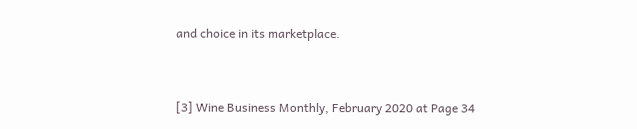and choice in its marketplace.



[3] Wine Business Monthly, February 2020 at Page 34